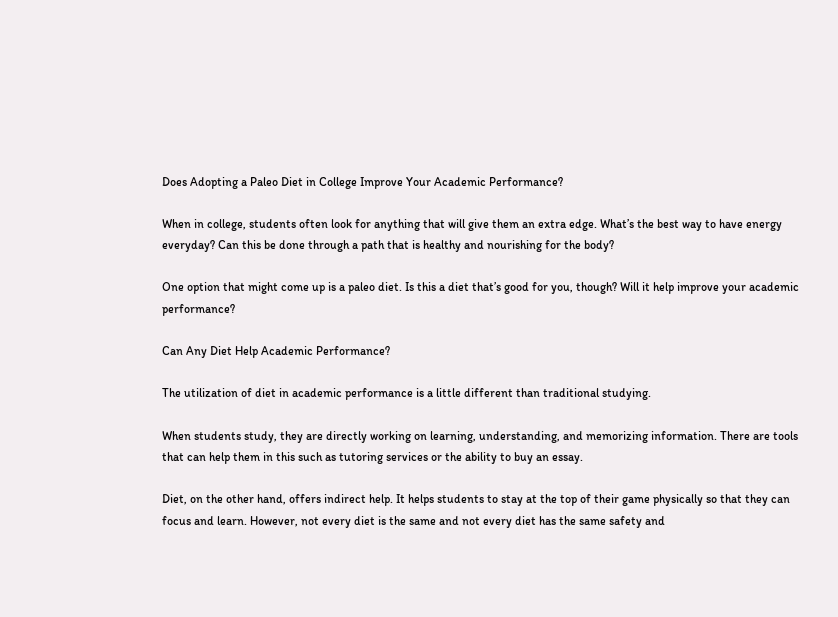Does Adopting a Paleo Diet in College Improve Your Academic Performance?

When in college, students often look for anything that will give them an extra edge. What’s the best way to have energy everyday? Can this be done through a path that is healthy and nourishing for the body?

One option that might come up is a paleo diet. Is this a diet that’s good for you, though? Will it help improve your academic performance?

Can Any Diet Help Academic Performance?

The utilization of diet in academic performance is a little different than traditional studying.

When students study, they are directly working on learning, understanding, and memorizing information. There are tools that can help them in this such as tutoring services or the ability to buy an essay.

Diet, on the other hand, offers indirect help. It helps students to stay at the top of their game physically so that they can focus and learn. However, not every diet is the same and not every diet has the same safety and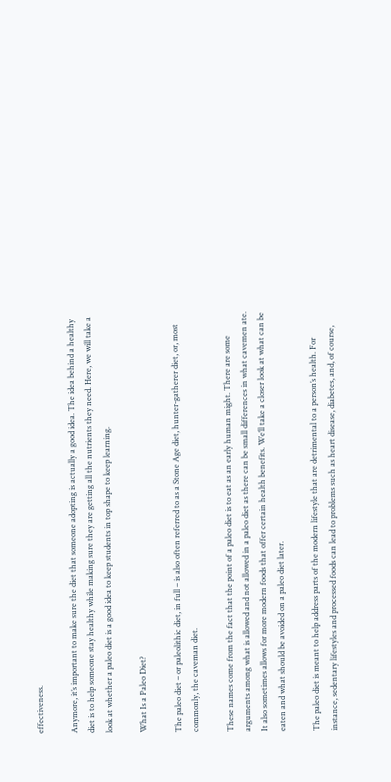effectiveness.

Anymore, it’s important to make sure the diet that someone adopting is actually a good idea. The idea behind a healthy diet is to help someone stay healthy while making sure they are getting all the nutrients they need. Here, we will take a look at whether a paleo diet is a good idea to keep students in top shape to keep learning.

What Is a Paleo Diet?

The paleo diet – or paleolithic diet, in full – is also often referred to as a Stone Age diet, hunter-gatherer diet, or, most commonly, the caveman diet.

These names come from the fact that the point of a paleo diet is to eat as an early human might. There are some arguments among what is allowed and not allowed in a paleo diet as there can be small differences in what cavemen ate. It also sometimes allows for more modern foods that offer certain health benefits. We’ll take a closer look at what can be eaten and what should be avoided on a paleo diet later.

The paleo diet is meant to help address parts of the modern lifestyle that are detrimental to a person’s health. For instance, sedentary lifestyles and processed foods can lead to problems such as heart disease, diabetes, and, of course,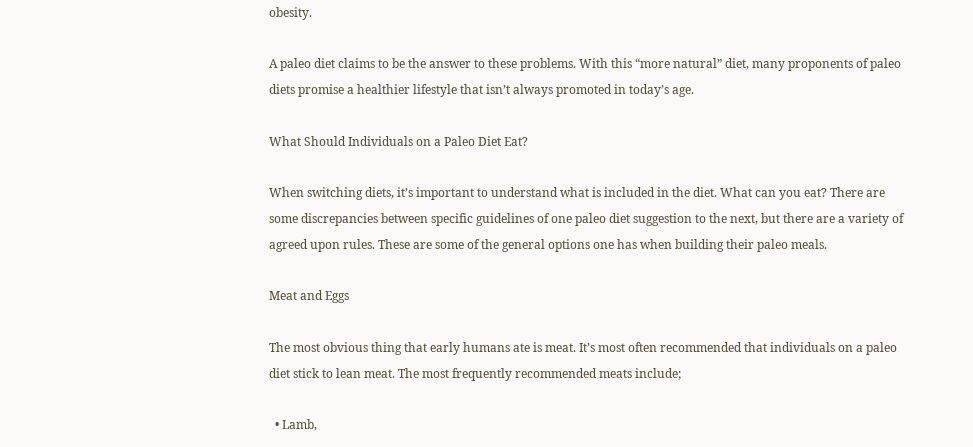obesity.

A paleo diet claims to be the answer to these problems. With this “more natural” diet, many proponents of paleo diets promise a healthier lifestyle that isn’t always promoted in today’s age.

What Should Individuals on a Paleo Diet Eat?

When switching diets, it’s important to understand what is included in the diet. What can you eat? There are some discrepancies between specific guidelines of one paleo diet suggestion to the next, but there are a variety of agreed upon rules. These are some of the general options one has when building their paleo meals.

Meat and Eggs

The most obvious thing that early humans ate is meat. It’s most often recommended that individuals on a paleo diet stick to lean meat. The most frequently recommended meats include;

  • Lamb,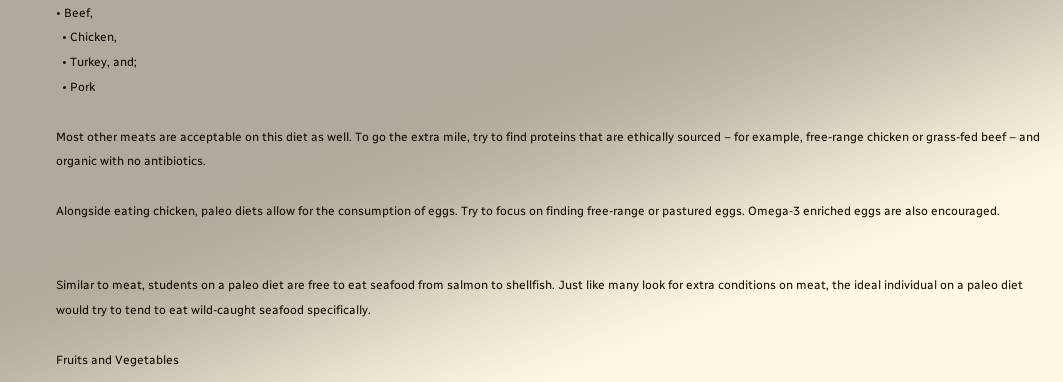• Beef,
  • Chicken,
  • Turkey, and;
  • Pork

Most other meats are acceptable on this diet as well. To go the extra mile, try to find proteins that are ethically sourced – for example, free-range chicken or grass-fed beef – and organic with no antibiotics.

Alongside eating chicken, paleo diets allow for the consumption of eggs. Try to focus on finding free-range or pastured eggs. Omega-3 enriched eggs are also encouraged.


Similar to meat, students on a paleo diet are free to eat seafood from salmon to shellfish. Just like many look for extra conditions on meat, the ideal individual on a paleo diet would try to tend to eat wild-caught seafood specifically.

Fruits and Vegetables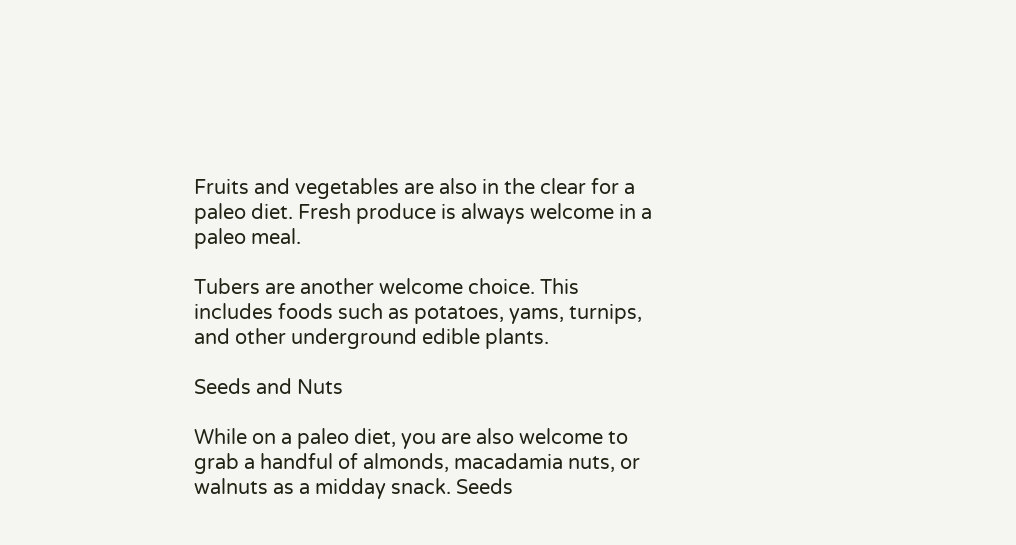Fruits and vegetables are also in the clear for a paleo diet. Fresh produce is always welcome in a paleo meal.

Tubers are another welcome choice. This includes foods such as potatoes, yams, turnips, and other underground edible plants.

Seeds and Nuts

While on a paleo diet, you are also welcome to grab a handful of almonds, macadamia nuts, or walnuts as a midday snack. Seeds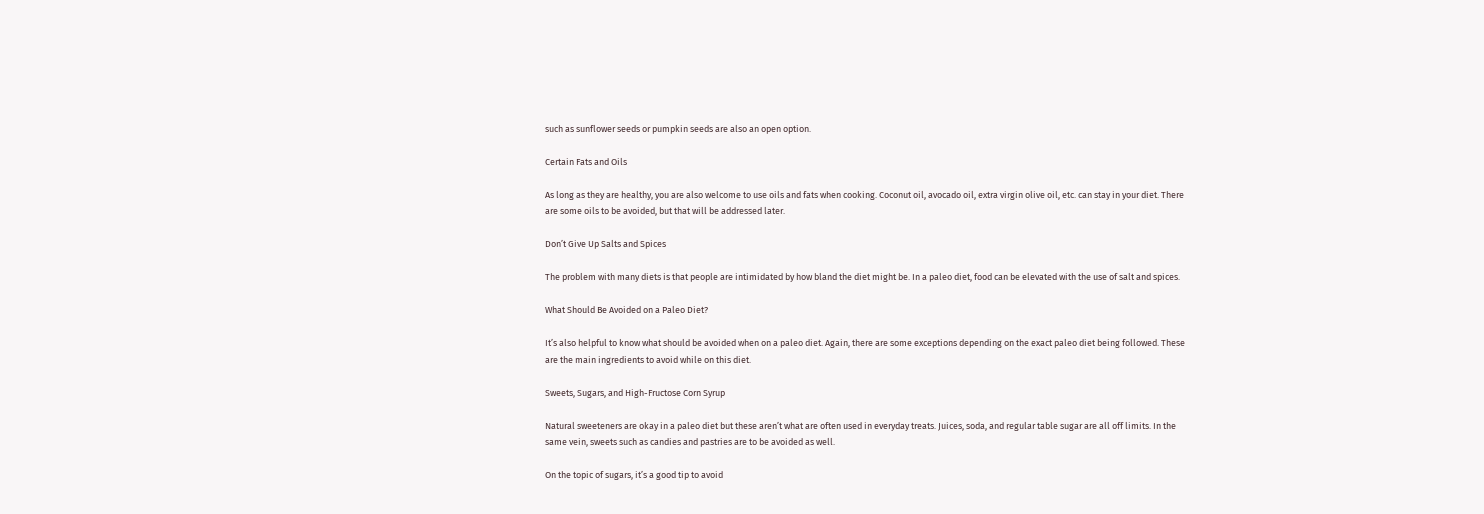such as sunflower seeds or pumpkin seeds are also an open option.

Certain Fats and Oils

As long as they are healthy, you are also welcome to use oils and fats when cooking. Coconut oil, avocado oil, extra virgin olive oil, etc. can stay in your diet. There are some oils to be avoided, but that will be addressed later.

Don’t Give Up Salts and Spices

The problem with many diets is that people are intimidated by how bland the diet might be. In a paleo diet, food can be elevated with the use of salt and spices.

What Should Be Avoided on a Paleo Diet?

It’s also helpful to know what should be avoided when on a paleo diet. Again, there are some exceptions depending on the exact paleo diet being followed. These are the main ingredients to avoid while on this diet.

Sweets, Sugars, and High-Fructose Corn Syrup

Natural sweeteners are okay in a paleo diet but these aren’t what are often used in everyday treats. Juices, soda, and regular table sugar are all off limits. In the same vein, sweets such as candies and pastries are to be avoided as well.

On the topic of sugars, it’s a good tip to avoid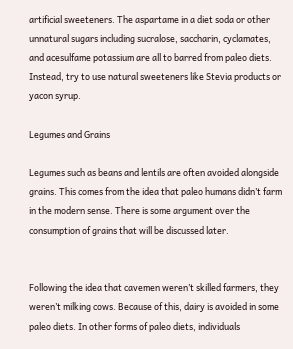artificial sweeteners. The aspartame in a diet soda or other unnatural sugars including sucralose, saccharin, cyclamates, and acesulfame potassium are all to barred from paleo diets. Instead, try to use natural sweeteners like Stevia products or yacon syrup.

Legumes and Grains

Legumes such as beans and lentils are often avoided alongside grains. This comes from the idea that paleo humans didn’t farm in the modern sense. There is some argument over the consumption of grains that will be discussed later.


Following the idea that cavemen weren’t skilled farmers, they weren’t milking cows. Because of this, dairy is avoided in some paleo diets. In other forms of paleo diets, individuals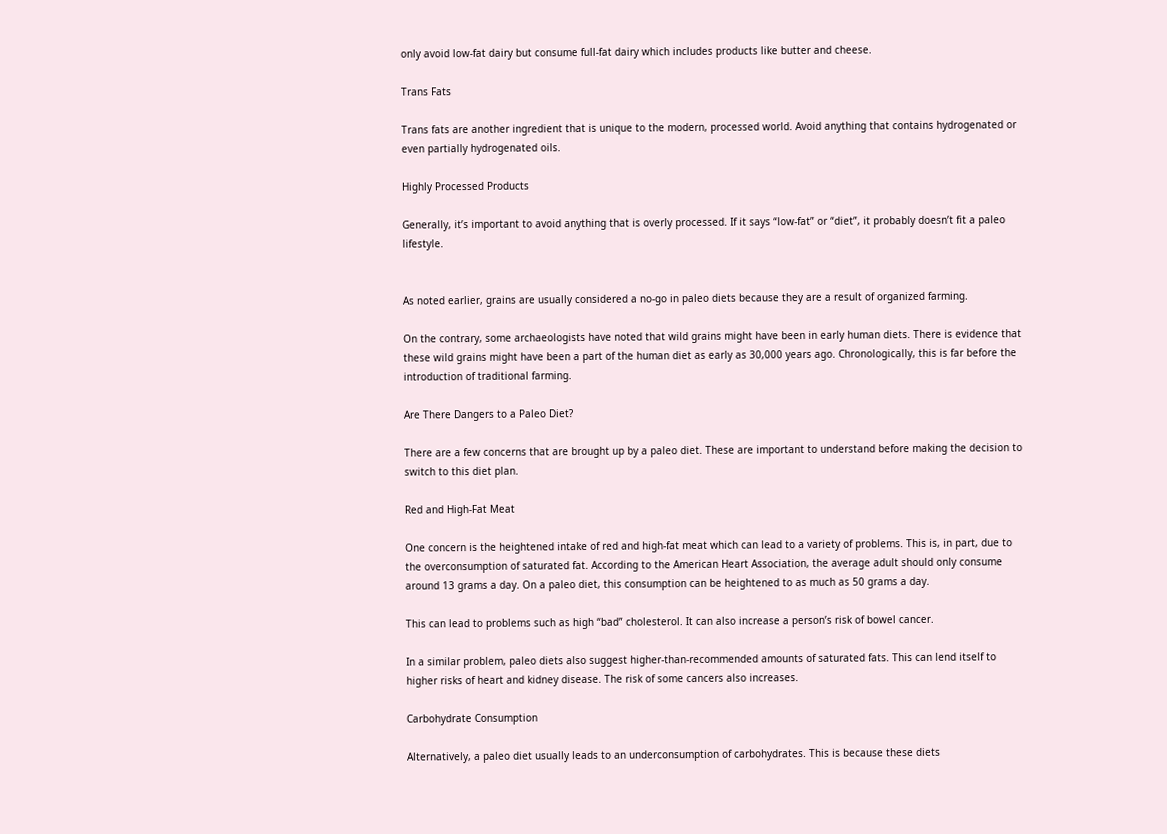only avoid low-fat dairy but consume full-fat dairy which includes products like butter and cheese.

Trans Fats

Trans fats are another ingredient that is unique to the modern, processed world. Avoid anything that contains hydrogenated or even partially hydrogenated oils.

Highly Processed Products

Generally, it’s important to avoid anything that is overly processed. If it says “low-fat” or “diet”, it probably doesn’t fit a paleo lifestyle.


As noted earlier, grains are usually considered a no-go in paleo diets because they are a result of organized farming.

On the contrary, some archaeologists have noted that wild grains might have been in early human diets. There is evidence that these wild grains might have been a part of the human diet as early as 30,000 years ago. Chronologically, this is far before the introduction of traditional farming.

Are There Dangers to a Paleo Diet?

There are a few concerns that are brought up by a paleo diet. These are important to understand before making the decision to switch to this diet plan.

Red and High-Fat Meat

One concern is the heightened intake of red and high-fat meat which can lead to a variety of problems. This is, in part, due to the overconsumption of saturated fat. According to the American Heart Association, the average adult should only consume around 13 grams a day. On a paleo diet, this consumption can be heightened to as much as 50 grams a day.

This can lead to problems such as high “bad” cholesterol. It can also increase a person’s risk of bowel cancer.

In a similar problem, paleo diets also suggest higher-than-recommended amounts of saturated fats. This can lend itself to higher risks of heart and kidney disease. The risk of some cancers also increases.

Carbohydrate Consumption

Alternatively, a paleo diet usually leads to an underconsumption of carbohydrates. This is because these diets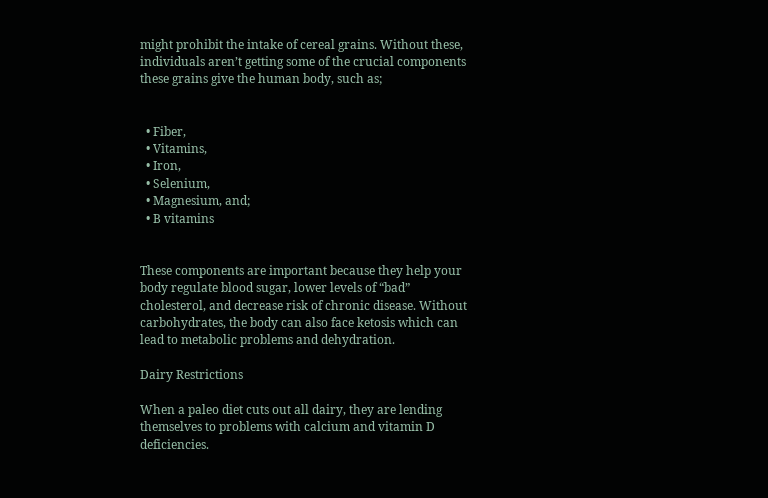might prohibit the intake of cereal grains. Without these, individuals aren’t getting some of the crucial components these grains give the human body, such as;


  • Fiber,
  • Vitamins,
  • Iron,
  • Selenium,
  • Magnesium, and;
  • B vitamins


These components are important because they help your body regulate blood sugar, lower levels of “bad” cholesterol, and decrease risk of chronic disease. Without carbohydrates, the body can also face ketosis which can lead to metabolic problems and dehydration.

Dairy Restrictions

When a paleo diet cuts out all dairy, they are lending themselves to problems with calcium and vitamin D deficiencies.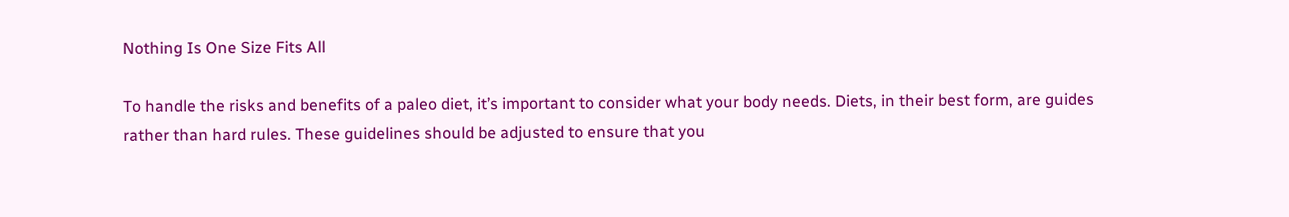Nothing Is One Size Fits All

To handle the risks and benefits of a paleo diet, it’s important to consider what your body needs. Diets, in their best form, are guides rather than hard rules. These guidelines should be adjusted to ensure that you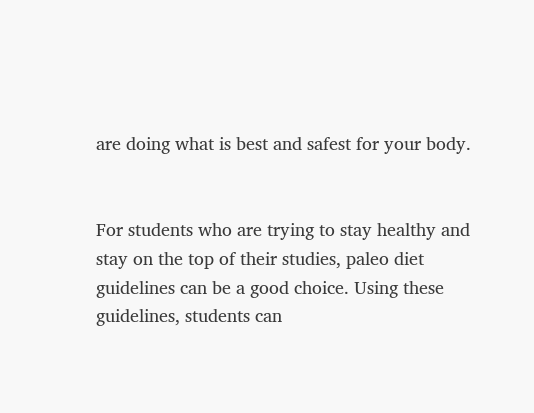are doing what is best and safest for your body.


For students who are trying to stay healthy and stay on the top of their studies, paleo diet guidelines can be a good choice. Using these guidelines, students can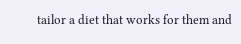tailor a diet that works for them and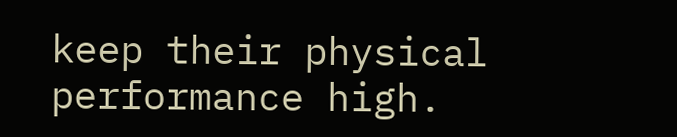keep their physical performance high.